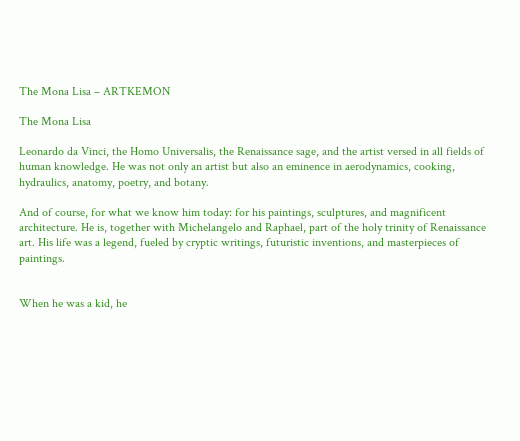The Mona Lisa – ARTKEMON

The Mona Lisa

Leonardo da Vinci, the Homo Universalis, the Renaissance sage, and the artist versed in all fields of human knowledge. He was not only an artist but also an eminence in aerodynamics, cooking, hydraulics, anatomy, poetry, and botany.

And of course, for what we know him today: for his paintings, sculptures, and magnificent architecture. He is, together with Michelangelo and Raphael, part of the holy trinity of Renaissance art. His life was a legend, fueled by cryptic writings, futuristic inventions, and masterpieces of paintings.


When he was a kid, he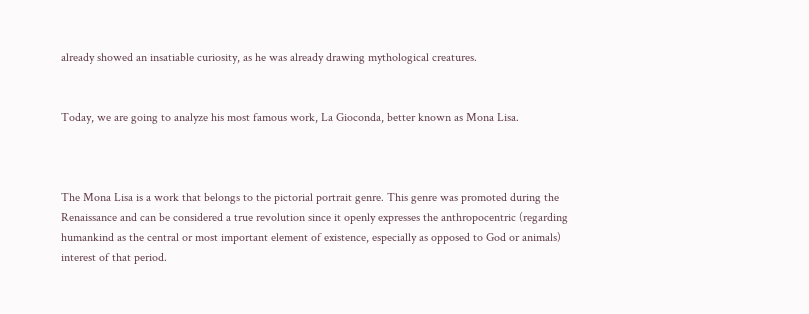already showed an insatiable curiosity, as he was already drawing mythological creatures.


Today, we are going to analyze his most famous work, La Gioconda, better known as Mona Lisa.



The Mona Lisa is a work that belongs to the pictorial portrait genre. This genre was promoted during the Renaissance and can be considered a true revolution since it openly expresses the anthropocentric (regarding humankind as the central or most important element of existence, especially as opposed to God or animals)  interest of that period.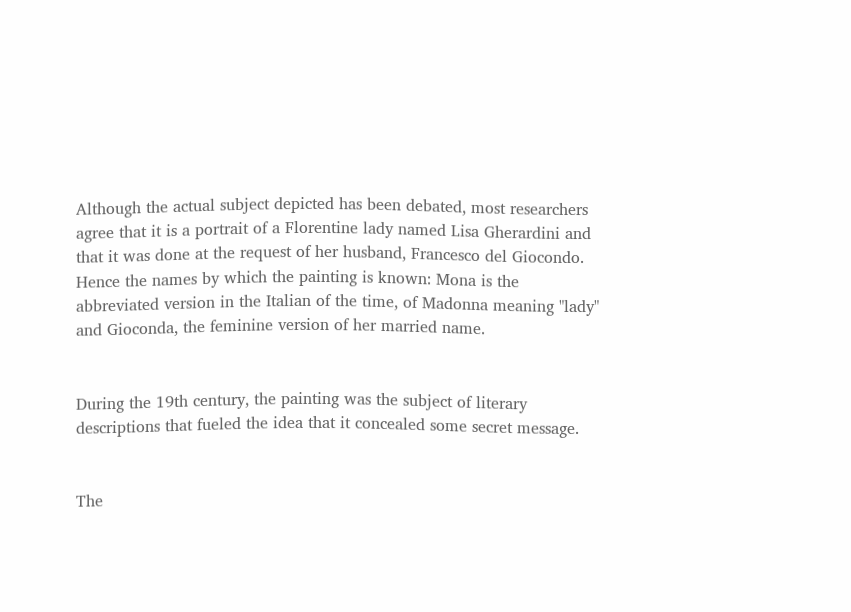Although the actual subject depicted has been debated, most researchers agree that it is a portrait of a Florentine lady named Lisa Gherardini and that it was done at the request of her husband, Francesco del Giocondo. Hence the names by which the painting is known: Mona is the abbreviated version in the Italian of the time, of Madonna meaning "lady" and Gioconda, the feminine version of her married name.


During the 19th century, the painting was the subject of literary descriptions that fueled the idea that it concealed some secret message.


The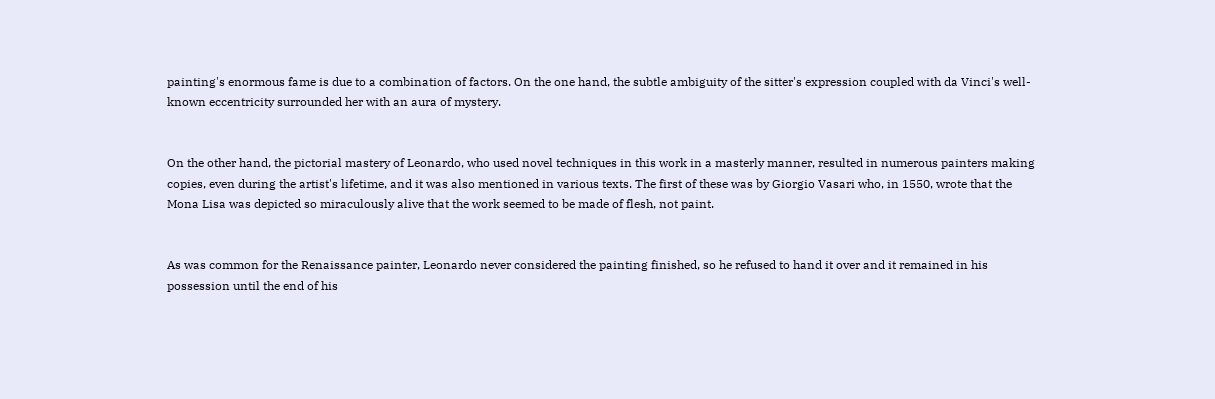painting's enormous fame is due to a combination of factors. On the one hand, the subtle ambiguity of the sitter's expression coupled with da Vinci's well-known eccentricity surrounded her with an aura of mystery.


On the other hand, the pictorial mastery of Leonardo, who used novel techniques in this work in a masterly manner, resulted in numerous painters making copies, even during the artist's lifetime, and it was also mentioned in various texts. The first of these was by Giorgio Vasari who, in 1550, wrote that the Mona Lisa was depicted so miraculously alive that the work seemed to be made of flesh, not paint.


As was common for the Renaissance painter, Leonardo never considered the painting finished, so he refused to hand it over and it remained in his possession until the end of his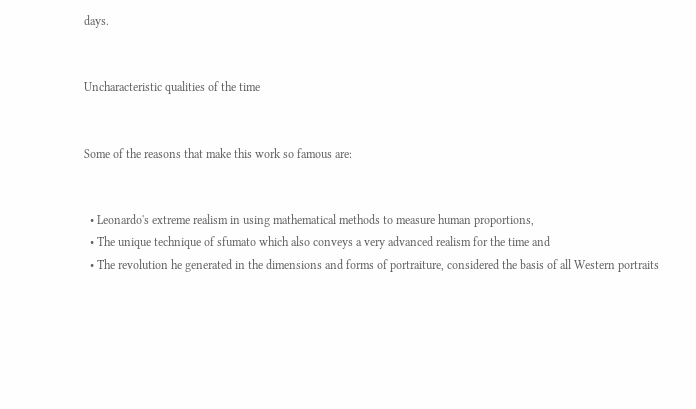days.


Uncharacteristic qualities of the time


Some of the reasons that make this work so famous are:


  • Leonardo's extreme realism in using mathematical methods to measure human proportions,
  • The unique technique of sfumato which also conveys a very advanced realism for the time and
  • The revolution he generated in the dimensions and forms of portraiture, considered the basis of all Western portraits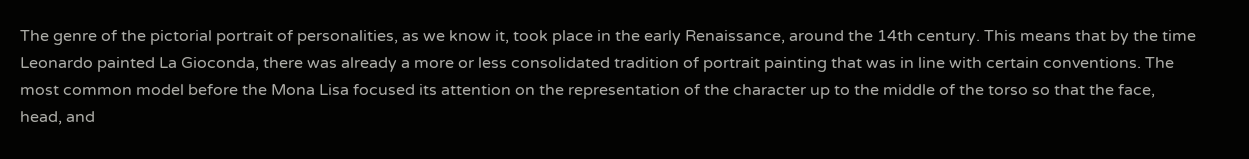The genre of the pictorial portrait of personalities, as we know it, took place in the early Renaissance, around the 14th century. This means that by the time Leonardo painted La Gioconda, there was already a more or less consolidated tradition of portrait painting that was in line with certain conventions. The most common model before the Mona Lisa focused its attention on the representation of the character up to the middle of the torso so that the face, head, and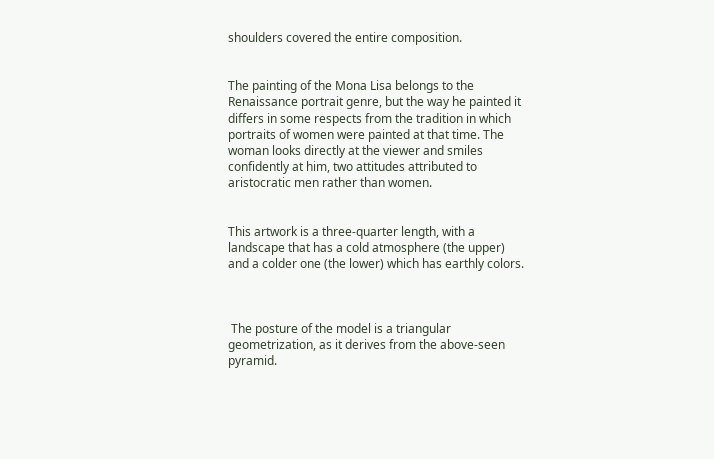shoulders covered the entire composition.


The painting of the Mona Lisa belongs to the Renaissance portrait genre, but the way he painted it differs in some respects from the tradition in which portraits of women were painted at that time. The woman looks directly at the viewer and smiles confidently at him, two attitudes attributed to aristocratic men rather than women.


This artwork is a three-quarter length, with a landscape that has a cold atmosphere (the upper) and a colder one (the lower) which has earthly colors.



 The posture of the model is a triangular geometrization, as it derives from the above-seen pyramid.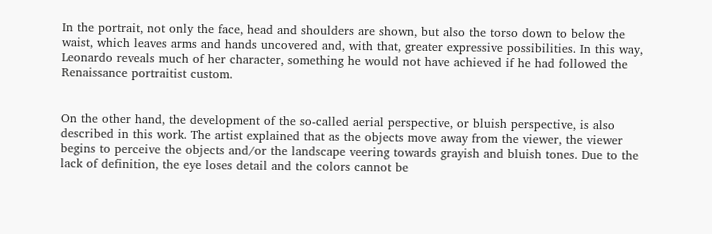In the portrait, not only the face, head and shoulders are shown, but also the torso down to below the waist, which leaves arms and hands uncovered and, with that, greater expressive possibilities. In this way, Leonardo reveals much of her character, something he would not have achieved if he had followed the Renaissance portraitist custom.


On the other hand, the development of the so-called aerial perspective, or bluish perspective, is also described in this work. The artist explained that as the objects move away from the viewer, the viewer begins to perceive the objects and/or the landscape veering towards grayish and bluish tones. Due to the lack of definition, the eye loses detail and the colors cannot be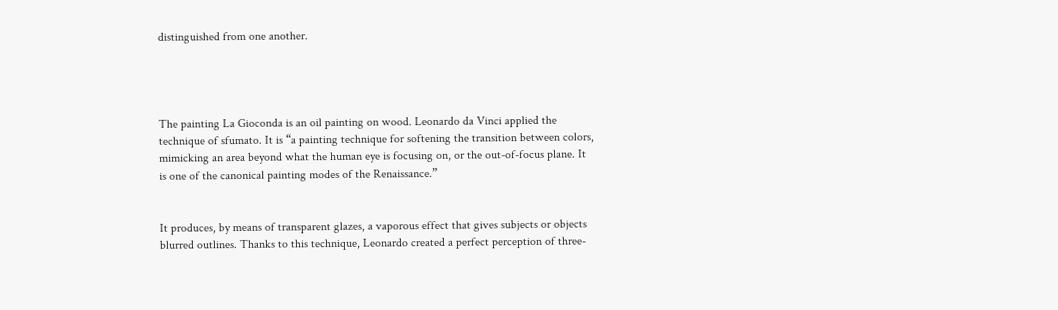distinguished from one another.




The painting La Gioconda is an oil painting on wood. Leonardo da Vinci applied the technique of sfumato. It is “a painting technique for softening the transition between colors, mimicking an area beyond what the human eye is focusing on, or the out-of-focus plane. It is one of the canonical painting modes of the Renaissance.”


It produces, by means of transparent glazes, a vaporous effect that gives subjects or objects blurred outlines. Thanks to this technique, Leonardo created a perfect perception of three-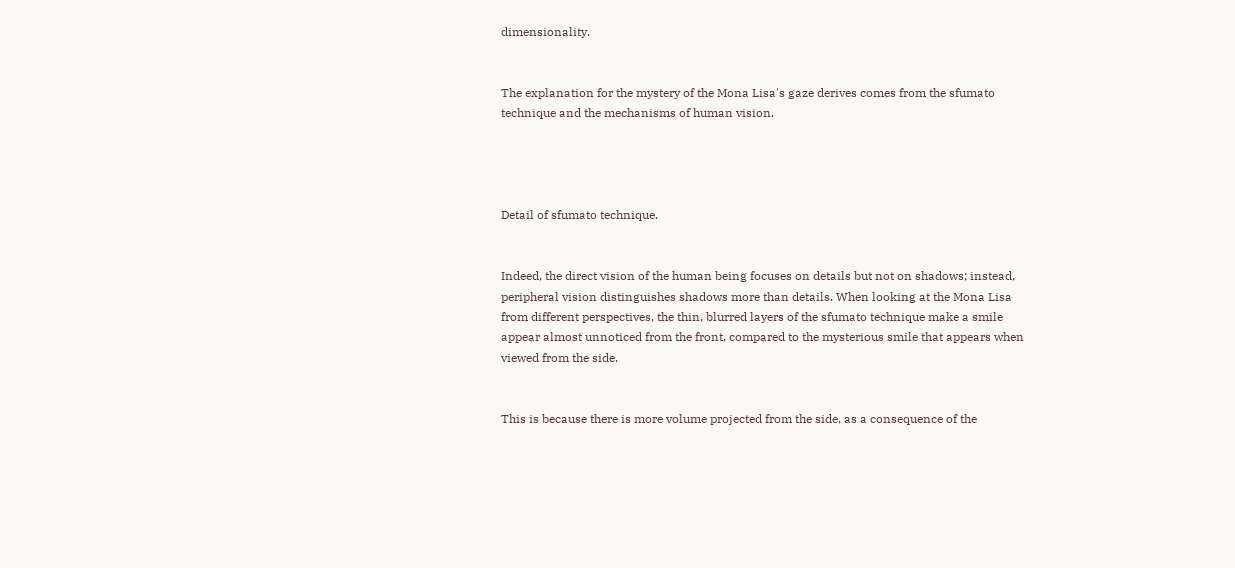dimensionality.


The explanation for the mystery of the Mona Lisa's gaze derives comes from the sfumato technique and the mechanisms of human vision.




Detail of sfumato technique.


Indeed, the direct vision of the human being focuses on details but not on shadows; instead, peripheral vision distinguishes shadows more than details. When looking at the Mona Lisa from different perspectives, the thin, blurred layers of the sfumato technique make a smile appear almost unnoticed from the front, compared to the mysterious smile that appears when viewed from the side.


This is because there is more volume projected from the side, as a consequence of the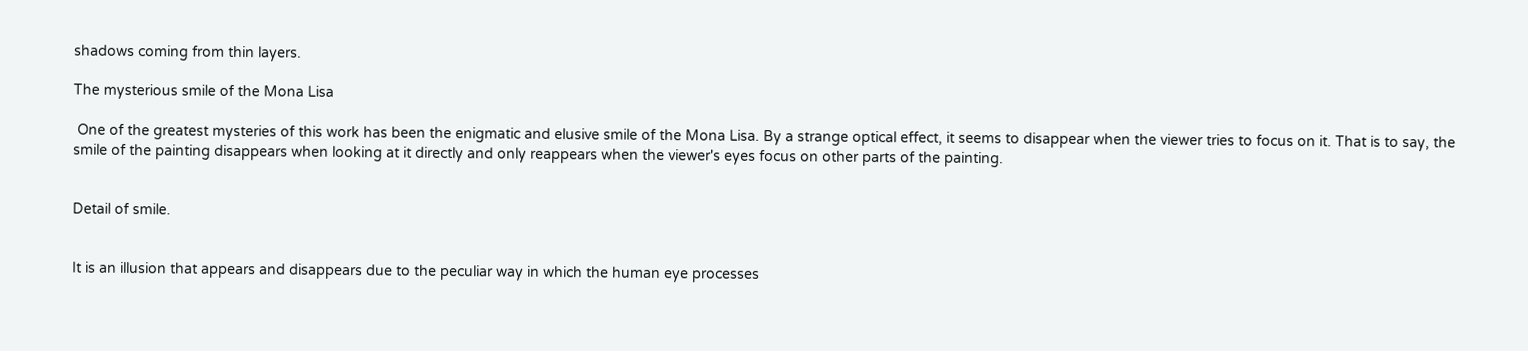shadows coming from thin layers.

The mysterious smile of the Mona Lisa

 One of the greatest mysteries of this work has been the enigmatic and elusive smile of the Mona Lisa. By a strange optical effect, it seems to disappear when the viewer tries to focus on it. That is to say, the smile of the painting disappears when looking at it directly and only reappears when the viewer's eyes focus on other parts of the painting.


Detail of smile.


It is an illusion that appears and disappears due to the peculiar way in which the human eye processes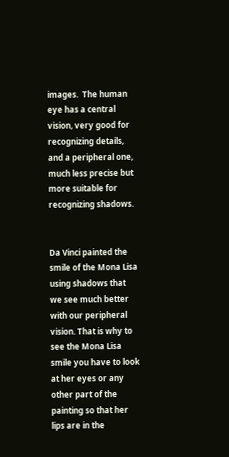images.  The human eye has a central vision, very good for recognizing details, and a peripheral one, much less precise but more suitable for recognizing shadows.


Da Vinci painted the smile of the Mona Lisa using shadows that we see much better with our peripheral vision. That is why to see the Mona Lisa smile you have to look at her eyes or any other part of the painting so that her lips are in the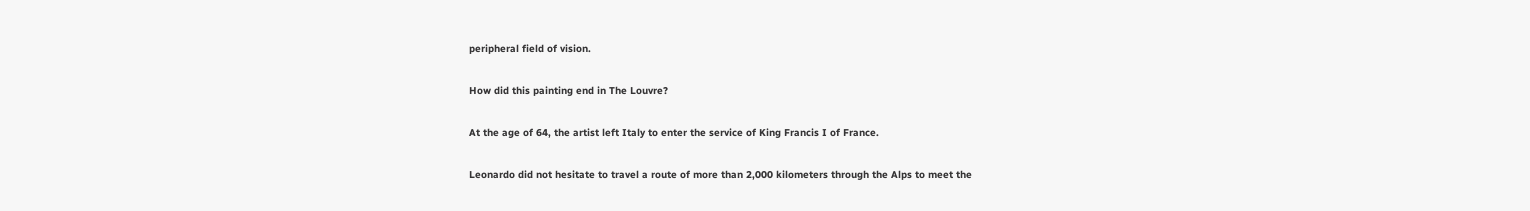peripheral field of vision.


How did this painting end in The Louvre?


At the age of 64, the artist left Italy to enter the service of King Francis I of France.


Leonardo did not hesitate to travel a route of more than 2,000 kilometers through the Alps to meet the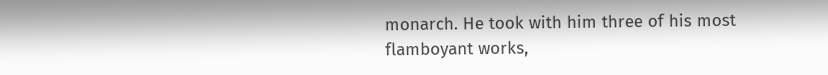monarch. He took with him three of his most flamboyant works,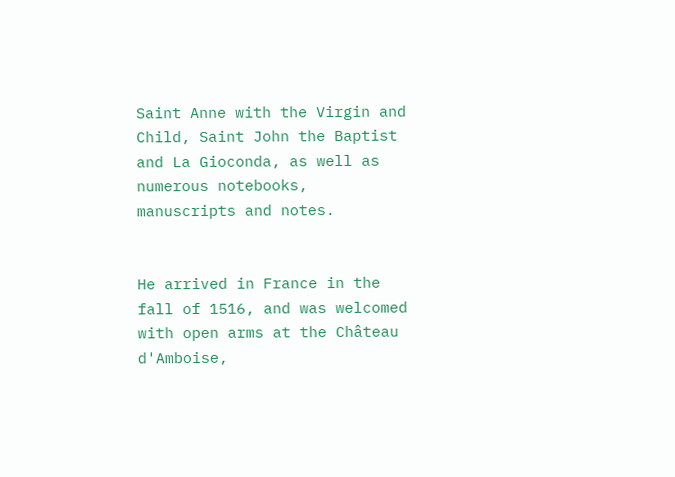Saint Anne with the Virgin and Child, Saint John the Baptist and La Gioconda, as well as numerous notebooks, manuscripts and notes.


He arrived in France in the fall of 1516, and was welcomed with open arms at the Château d'Amboise,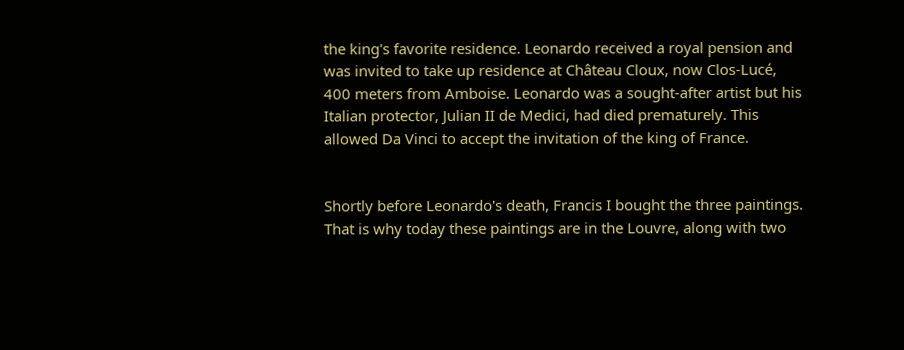the king's favorite residence. Leonardo received a royal pension and was invited to take up residence at Château Cloux, now Clos-Lucé, 400 meters from Amboise. Leonardo was a sought-after artist but his Italian protector, Julian II de Medici, had died prematurely. This allowed Da Vinci to accept the invitation of the king of France.


Shortly before Leonardo's death, Francis I bought the three paintings. That is why today these paintings are in the Louvre, along with two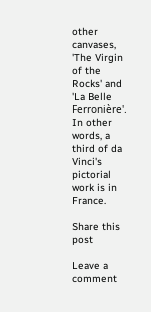other canvases, 'The Virgin of the Rocks' and 'La Belle Ferronière'. In other words, a third of da Vinci's pictorial work is in France.

Share this post

Leave a comment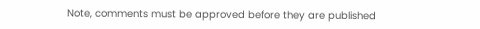Note, comments must be approved before they are published